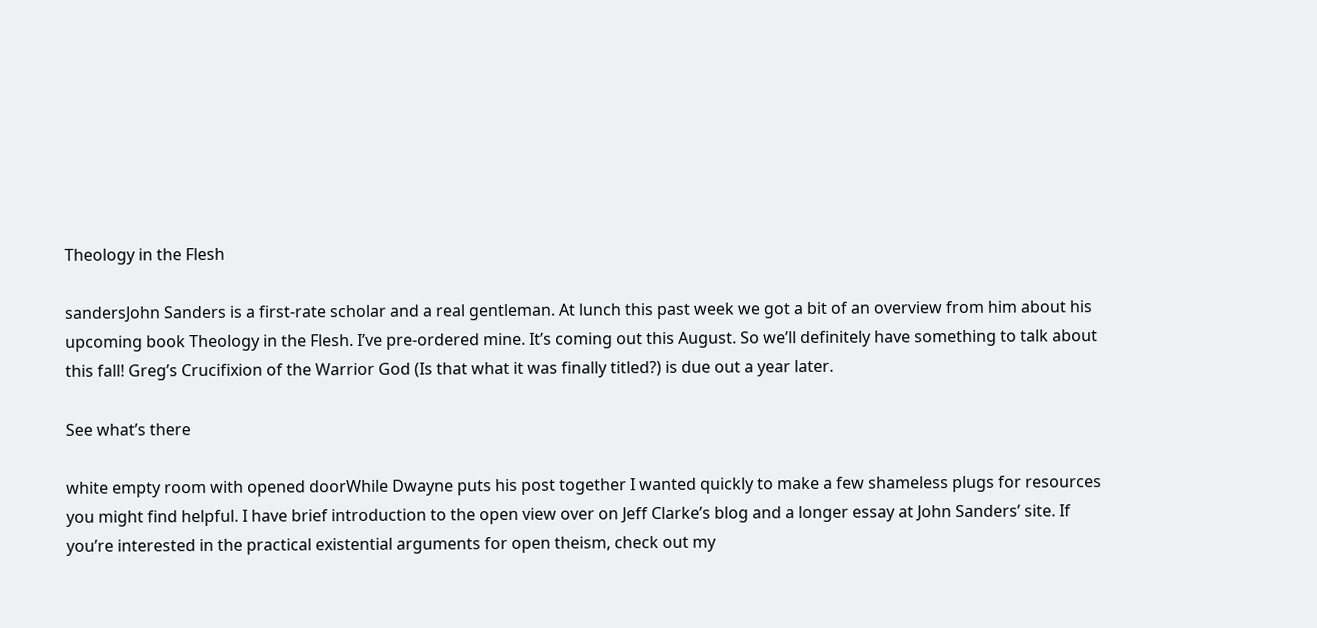Theology in the Flesh

sandersJohn Sanders is a first-rate scholar and a real gentleman. At lunch this past week we got a bit of an overview from him about his upcoming book Theology in the Flesh. I’ve pre-ordered mine. It’s coming out this August. So we’ll definitely have something to talk about this fall! Greg’s Crucifixion of the Warrior God (Is that what it was finally titled?) is due out a year later.

See what’s there

white empty room with opened doorWhile Dwayne puts his post together I wanted quickly to make a few shameless plugs for resources you might find helpful. I have brief introduction to the open view over on Jeff Clarke’s blog and a longer essay at John Sanders’ site. If you’re interested in the practical existential arguments for open theism, check out my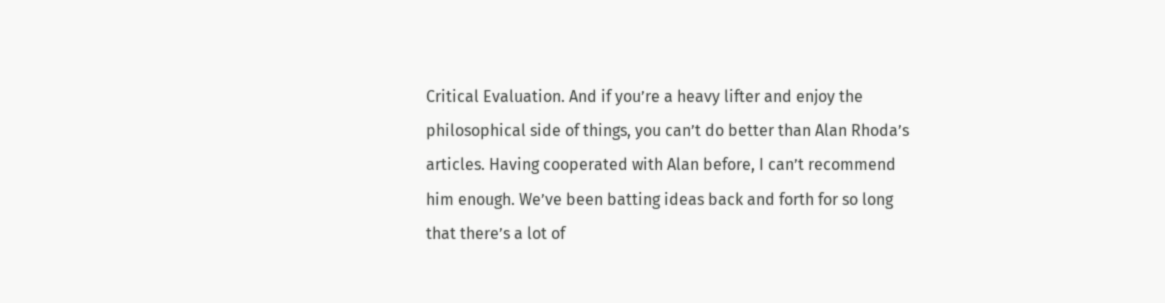Critical Evaluation. And if you’re a heavy lifter and enjoy the philosophical side of things, you can’t do better than Alan Rhoda’s articles. Having cooperated with Alan before, I can’t recommend him enough. We’ve been batting ideas back and forth for so long that there’s a lot of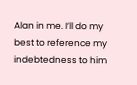Alan in me. I’ll do my best to reference my indebtedness to him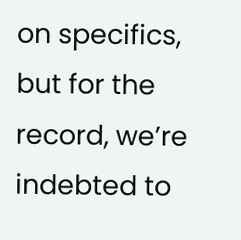on specifics, but for the record, we’re indebted to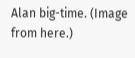Alan big-time. (Image from here.)